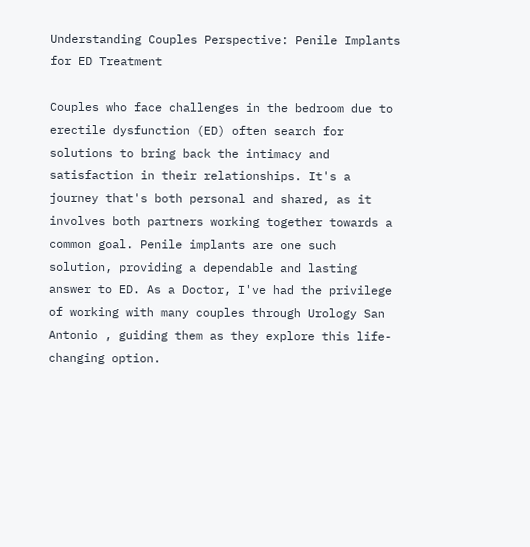Understanding Couples Perspective: Penile Implants for ED Treatment

Couples who face challenges in the bedroom due to erectile dysfunction (ED) often search for solutions to bring back the intimacy and satisfaction in their relationships. It's a journey that's both personal and shared, as it involves both partners working together towards a common goal. Penile implants are one such solution, providing a dependable and lasting answer to ED. As a Doctor, I've had the privilege of working with many couples through Urology San Antonio , guiding them as they explore this life-changing option.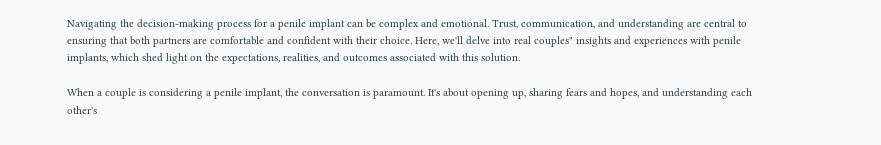Navigating the decision-making process for a penile implant can be complex and emotional. Trust, communication, and understanding are central to ensuring that both partners are comfortable and confident with their choice. Here, we'll delve into real couples" insights and experiences with penile implants, which shed light on the expectations, realities, and outcomes associated with this solution.

When a couple is considering a penile implant, the conversation is paramount. It's about opening up, sharing fears and hopes, and understanding each other's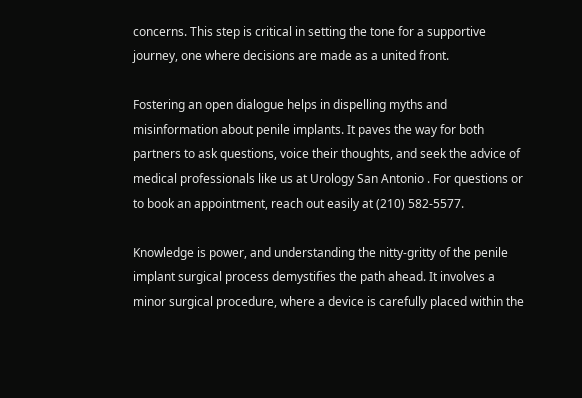concerns. This step is critical in setting the tone for a supportive journey, one where decisions are made as a united front.

Fostering an open dialogue helps in dispelling myths and misinformation about penile implants. It paves the way for both partners to ask questions, voice their thoughts, and seek the advice of medical professionals like us at Urology San Antonio . For questions or to book an appointment, reach out easily at (210) 582-5577.

Knowledge is power, and understanding the nitty-gritty of the penile implant surgical process demystifies the path ahead. It involves a minor surgical procedure, where a device is carefully placed within the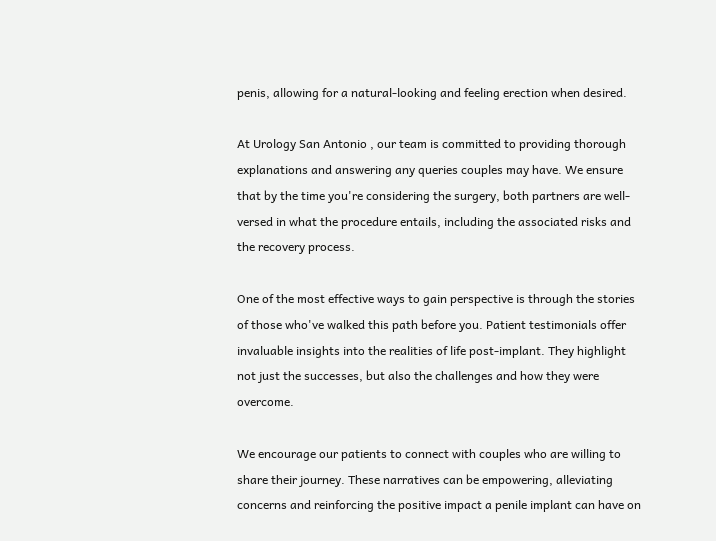penis, allowing for a natural-looking and feeling erection when desired.

At Urology San Antonio , our team is committed to providing thorough explanations and answering any queries couples may have. We ensure that by the time you're considering the surgery, both partners are well-versed in what the procedure entails, including the associated risks and the recovery process.

One of the most effective ways to gain perspective is through the stories of those who've walked this path before you. Patient testimonials offer invaluable insights into the realities of life post-implant. They highlight not just the successes, but also the challenges and how they were overcome.

We encourage our patients to connect with couples who are willing to share their journey. These narratives can be empowering, alleviating concerns and reinforcing the positive impact a penile implant can have on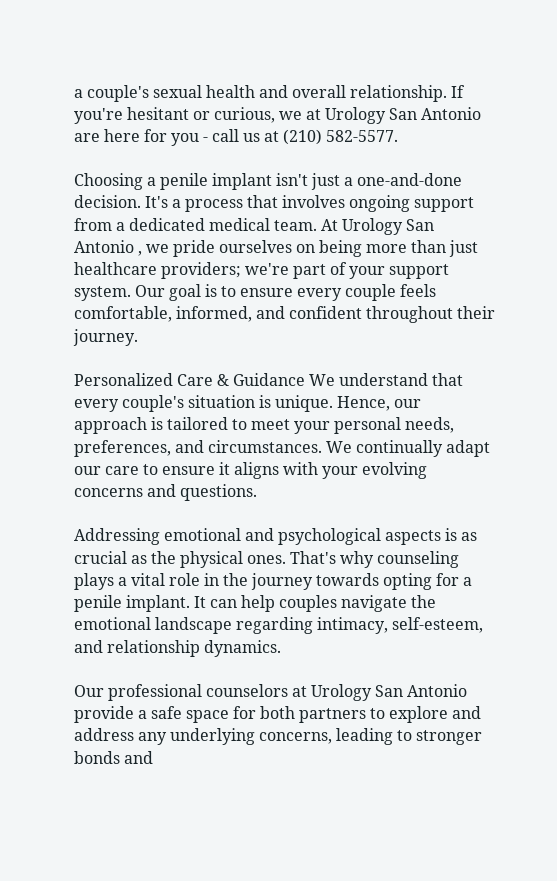a couple's sexual health and overall relationship. If you're hesitant or curious, we at Urology San Antonio are here for you - call us at (210) 582-5577.

Choosing a penile implant isn't just a one-and-done decision. It's a process that involves ongoing support from a dedicated medical team. At Urology San Antonio , we pride ourselves on being more than just healthcare providers; we're part of your support system. Our goal is to ensure every couple feels comfortable, informed, and confident throughout their journey.

Personalized Care & Guidance We understand that every couple's situation is unique. Hence, our approach is tailored to meet your personal needs, preferences, and circumstances. We continually adapt our care to ensure it aligns with your evolving concerns and questions.

Addressing emotional and psychological aspects is as crucial as the physical ones. That's why counseling plays a vital role in the journey towards opting for a penile implant. It can help couples navigate the emotional landscape regarding intimacy, self-esteem, and relationship dynamics.

Our professional counselors at Urology San Antonio provide a safe space for both partners to explore and address any underlying concerns, leading to stronger bonds and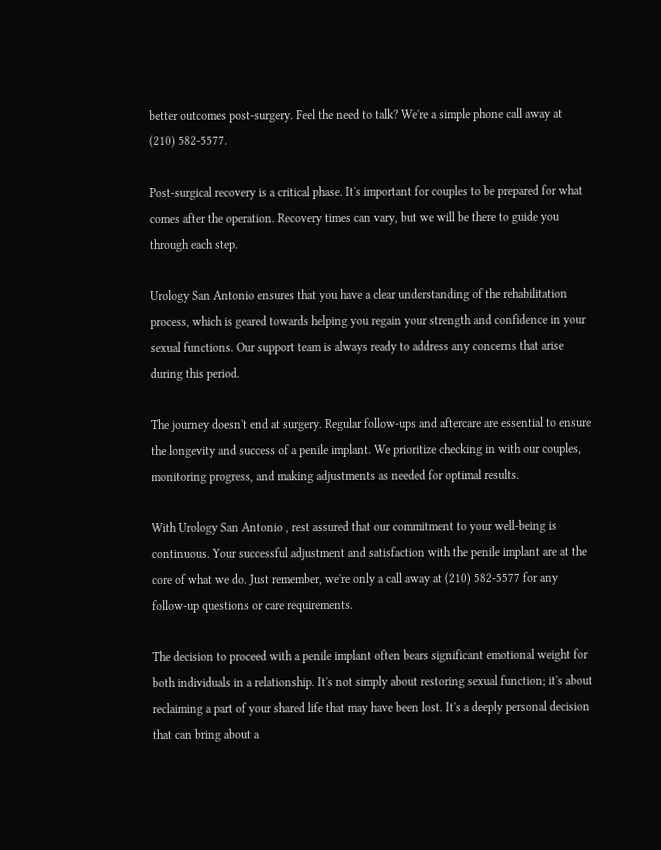better outcomes post-surgery. Feel the need to talk? We're a simple phone call away at (210) 582-5577.

Post-surgical recovery is a critical phase. It's important for couples to be prepared for what comes after the operation. Recovery times can vary, but we will be there to guide you through each step.

Urology San Antonio ensures that you have a clear understanding of the rehabilitation process, which is geared towards helping you regain your strength and confidence in your sexual functions. Our support team is always ready to address any concerns that arise during this period.

The journey doesn't end at surgery. Regular follow-ups and aftercare are essential to ensure the longevity and success of a penile implant. We prioritize checking in with our couples, monitoring progress, and making adjustments as needed for optimal results.

With Urology San Antonio , rest assured that our commitment to your well-being is continuous. Your successful adjustment and satisfaction with the penile implant are at the core of what we do. Just remember, we're only a call away at (210) 582-5577 for any follow-up questions or care requirements.

The decision to proceed with a penile implant often bears significant emotional weight for both individuals in a relationship. It's not simply about restoring sexual function; it's about reclaiming a part of your shared life that may have been lost. It's a deeply personal decision that can bring about a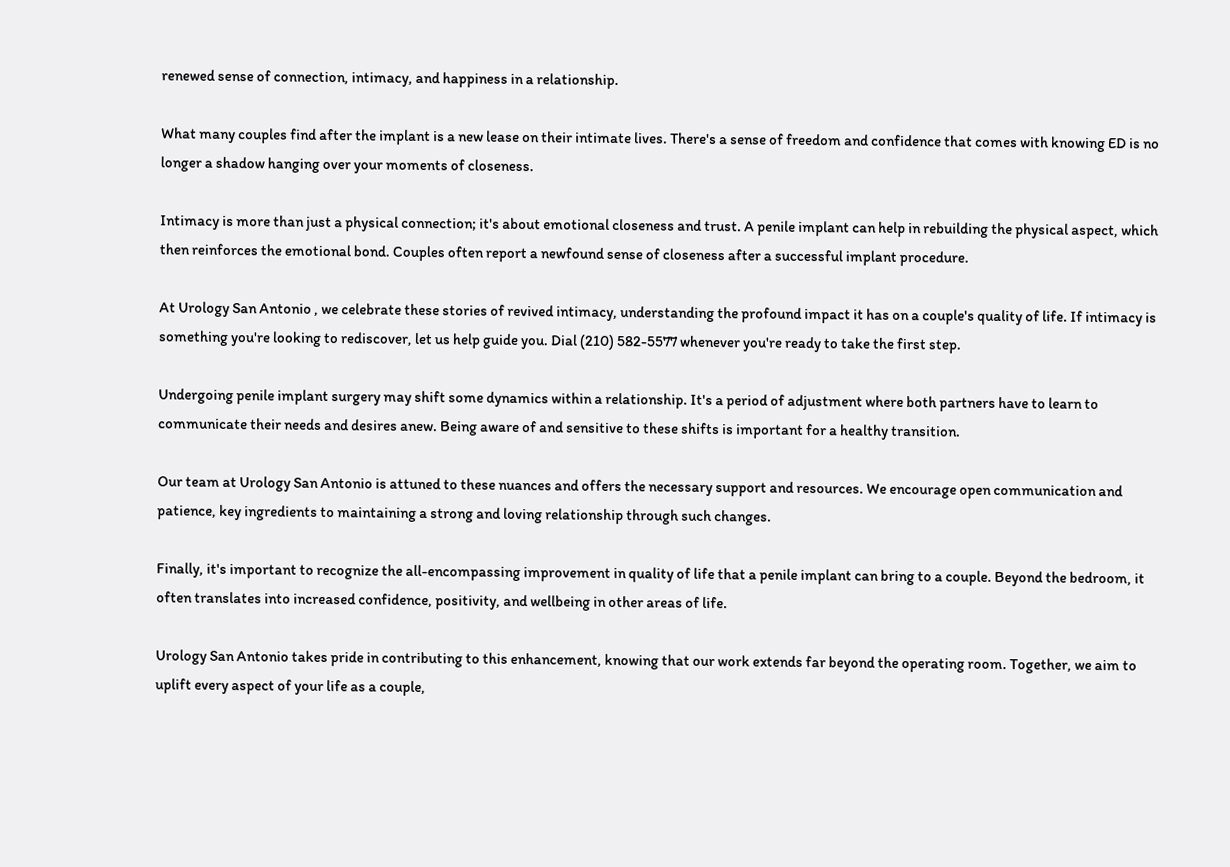renewed sense of connection, intimacy, and happiness in a relationship.

What many couples find after the implant is a new lease on their intimate lives. There's a sense of freedom and confidence that comes with knowing ED is no longer a shadow hanging over your moments of closeness.

Intimacy is more than just a physical connection; it's about emotional closeness and trust. A penile implant can help in rebuilding the physical aspect, which then reinforces the emotional bond. Couples often report a newfound sense of closeness after a successful implant procedure.

At Urology San Antonio , we celebrate these stories of revived intimacy, understanding the profound impact it has on a couple's quality of life. If intimacy is something you're looking to rediscover, let us help guide you. Dial (210) 582-5577 whenever you're ready to take the first step.

Undergoing penile implant surgery may shift some dynamics within a relationship. It's a period of adjustment where both partners have to learn to communicate their needs and desires anew. Being aware of and sensitive to these shifts is important for a healthy transition.

Our team at Urology San Antonio is attuned to these nuances and offers the necessary support and resources. We encourage open communication and patience, key ingredients to maintaining a strong and loving relationship through such changes.

Finally, it's important to recognize the all-encompassing improvement in quality of life that a penile implant can bring to a couple. Beyond the bedroom, it often translates into increased confidence, positivity, and wellbeing in other areas of life.

Urology San Antonio takes pride in contributing to this enhancement, knowing that our work extends far beyond the operating room. Together, we aim to uplift every aspect of your life as a couple,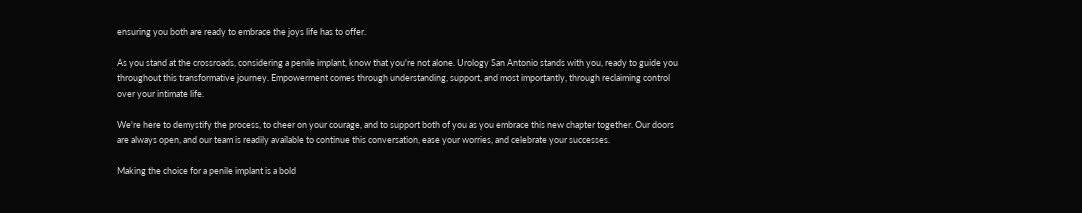ensuring you both are ready to embrace the joys life has to offer.

As you stand at the crossroads, considering a penile implant, know that you're not alone. Urology San Antonio stands with you, ready to guide you throughout this transformative journey. Empowerment comes through understanding, support, and most importantly, through reclaiming control over your intimate life.

We're here to demystify the process, to cheer on your courage, and to support both of you as you embrace this new chapter together. Our doors are always open, and our team is readily available to continue this conversation, ease your worries, and celebrate your successes.

Making the choice for a penile implant is a bold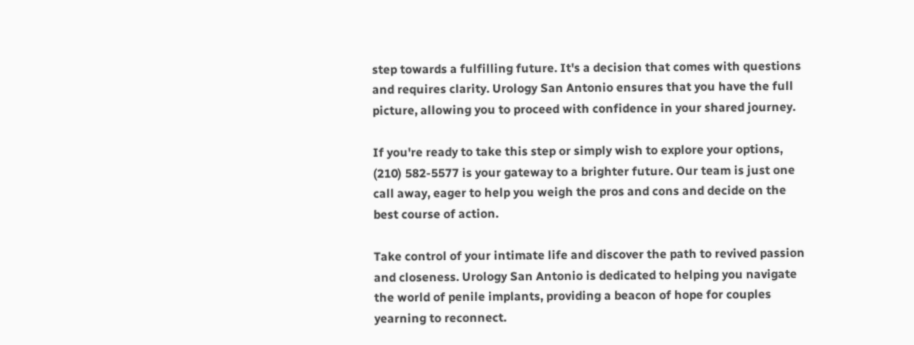step towards a fulfilling future. It's a decision that comes with questions and requires clarity. Urology San Antonio ensures that you have the full picture, allowing you to proceed with confidence in your shared journey.

If you're ready to take this step or simply wish to explore your options, (210) 582-5577 is your gateway to a brighter future. Our team is just one call away, eager to help you weigh the pros and cons and decide on the best course of action.

Take control of your intimate life and discover the path to revived passion and closeness. Urology San Antonio is dedicated to helping you navigate the world of penile implants, providing a beacon of hope for couples yearning to reconnect.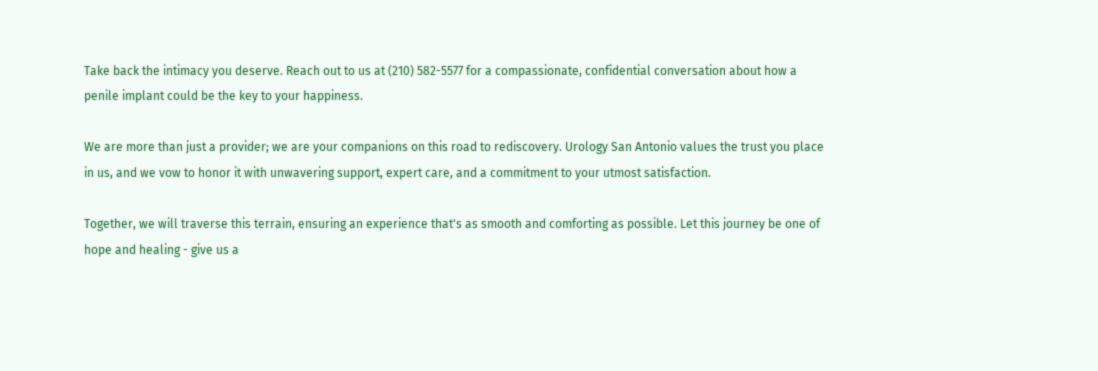Take back the intimacy you deserve. Reach out to us at (210) 582-5577 for a compassionate, confidential conversation about how a penile implant could be the key to your happiness.

We are more than just a provider; we are your companions on this road to rediscovery. Urology San Antonio values the trust you place in us, and we vow to honor it with unwavering support, expert care, and a commitment to your utmost satisfaction.

Together, we will traverse this terrain, ensuring an experience that's as smooth and comforting as possible. Let this journey be one of hope and healing - give us a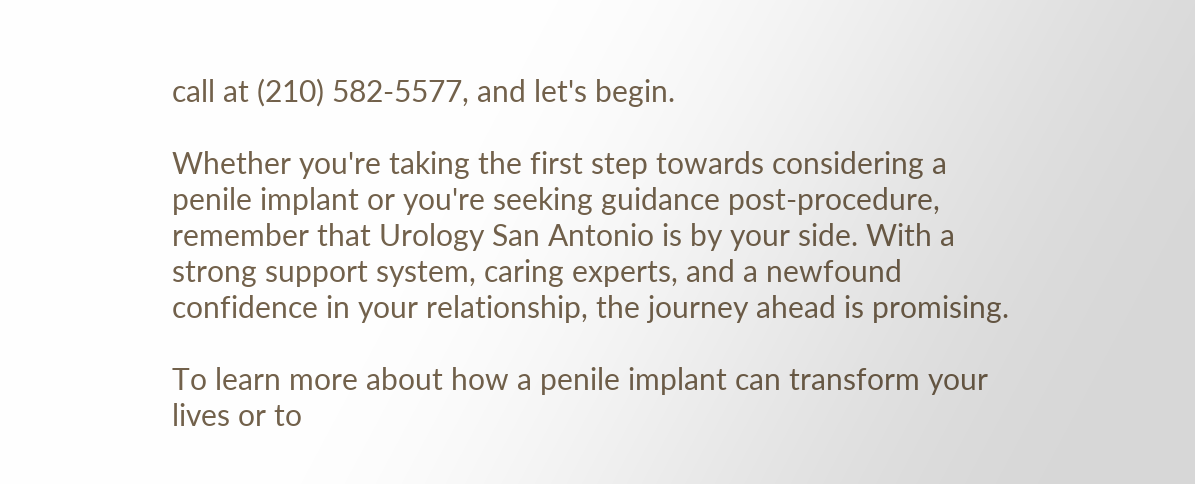call at (210) 582-5577, and let's begin.

Whether you're taking the first step towards considering a penile implant or you're seeking guidance post-procedure, remember that Urology San Antonio is by your side. With a strong support system, caring experts, and a newfound confidence in your relationship, the journey ahead is promising.

To learn more about how a penile implant can transform your lives or to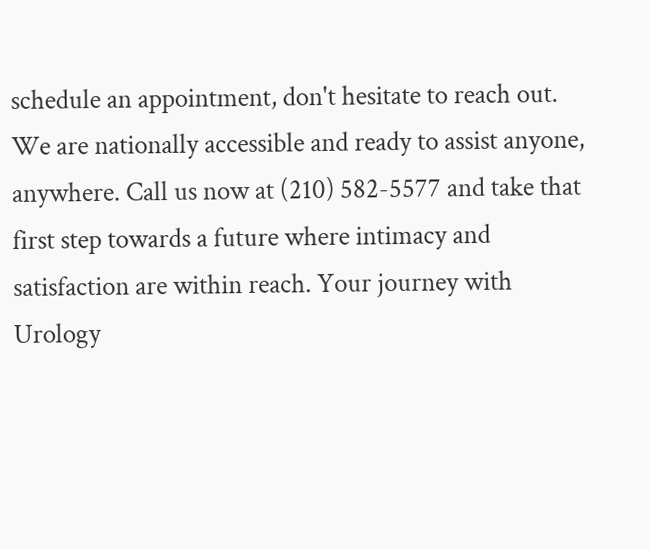schedule an appointment, don't hesitate to reach out. We are nationally accessible and ready to assist anyone, anywhere. Call us now at (210) 582-5577 and take that first step towards a future where intimacy and satisfaction are within reach. Your journey with Urology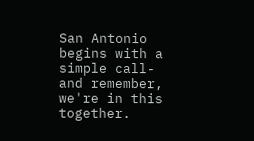San Antonio begins with a simple call- and remember, we're in this together.